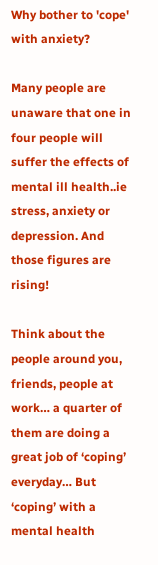Why bother to 'cope' with anxiety?

Many people are unaware that one in four people will suffer the effects of mental ill health..ie stress, anxiety or depression. And those figures are rising!

Think about the people around you, friends, people at work… a quarter of them are doing a great job of ‘coping’ everyday… But ‘coping’ with a mental health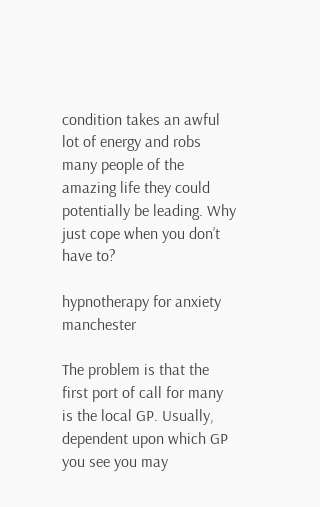condition takes an awful lot of energy and robs many people of the amazing life they could potentially be leading. Why just cope when you don’t have to?

hypnotherapy for anxiety manchester

The problem is that the first port of call for many is the local GP. Usually, dependent upon which GP you see you may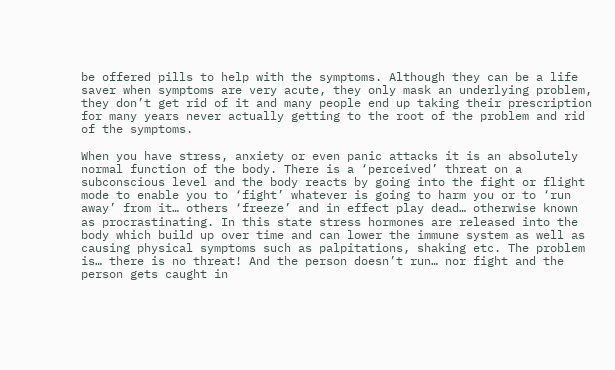be offered pills to help with the symptoms. Although they can be a life saver when symptoms are very acute, they only mask an underlying problem, they don’t get rid of it and many people end up taking their prescription for many years never actually getting to the root of the problem and rid of the symptoms.

When you have stress, anxiety or even panic attacks it is an absolutely normal function of the body. There is a ‘perceived’ threat on a subconscious level and the body reacts by going into the fight or flight mode to enable you to ‘fight’ whatever is going to harm you or to ‘run away’ from it… others ‘freeze’ and in effect play dead… otherwise known as procrastinating. In this state stress hormones are released into the body which build up over time and can lower the immune system as well as causing physical symptoms such as palpitations, shaking etc. The problem is… there is no threat! And the person doesn’t run… nor fight and the person gets caught in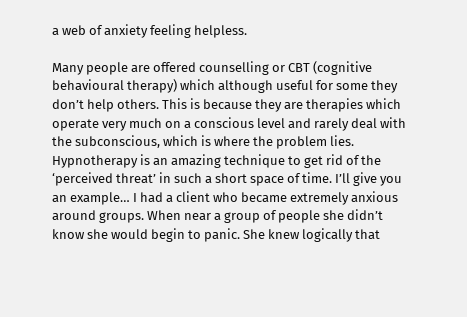a web of anxiety feeling helpless.

Many people are offered counselling or CBT (cognitive behavioural therapy) which although useful for some they don’t help others. This is because they are therapies which operate very much on a conscious level and rarely deal with the subconscious, which is where the problem lies. Hypnotherapy is an amazing technique to get rid of the ‘perceived threat’ in such a short space of time. I’ll give you an example… I had a client who became extremely anxious around groups. When near a group of people she didn’t know she would begin to panic. She knew logically that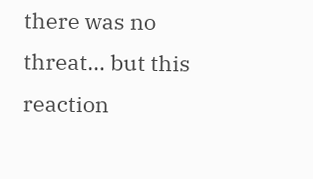there was no threat… but this reaction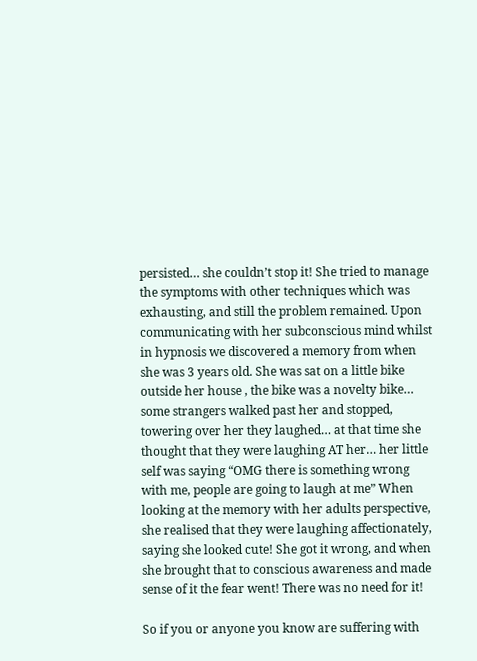persisted… she couldn’t stop it! She tried to manage the symptoms with other techniques which was exhausting, and still the problem remained. Upon communicating with her subconscious mind whilst in hypnosis we discovered a memory from when she was 3 years old. She was sat on a little bike outside her house , the bike was a novelty bike… some strangers walked past her and stopped, towering over her they laughed… at that time she thought that they were laughing AT her… her little self was saying “OMG there is something wrong with me, people are going to laugh at me” When looking at the memory with her adults perspective, she realised that they were laughing affectionately, saying she looked cute! She got it wrong, and when she brought that to conscious awareness and made sense of it the fear went! There was no need for it!

So if you or anyone you know are suffering with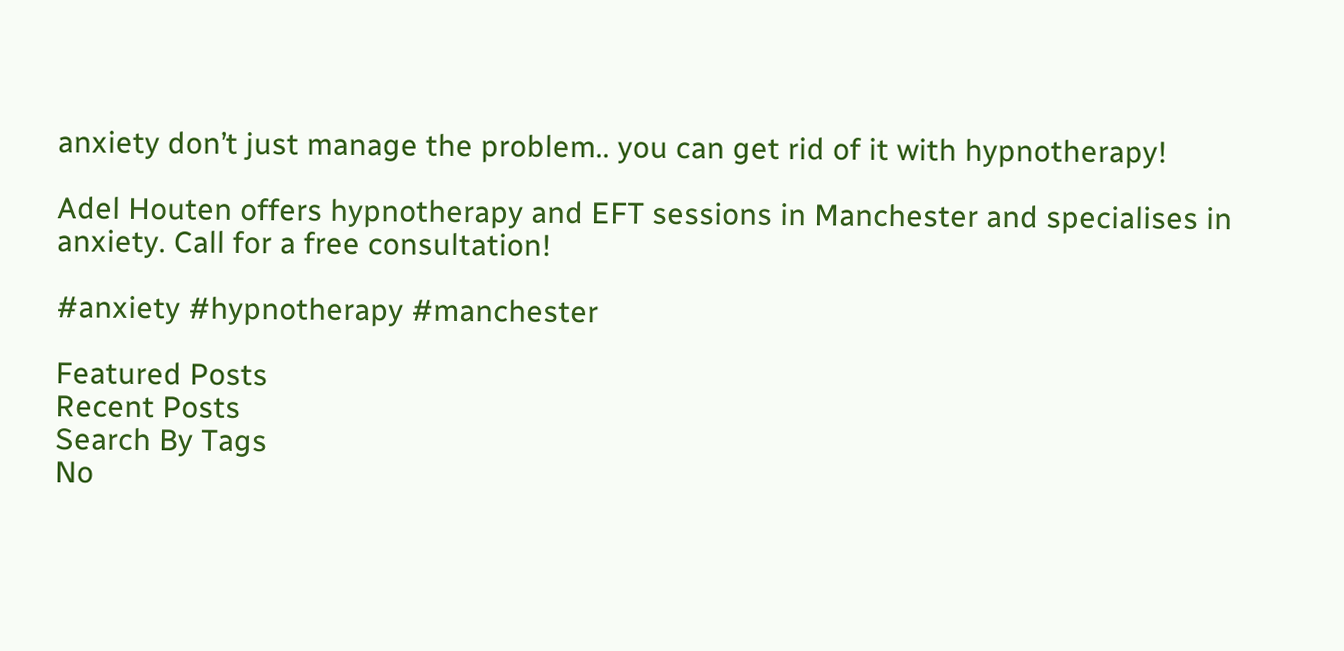anxiety don’t just manage the problem.. you can get rid of it with hypnotherapy!

Adel Houten offers hypnotherapy and EFT sessions in Manchester and specialises in anxiety. Call for a free consultation!

#anxiety #hypnotherapy #manchester

Featured Posts
Recent Posts
Search By Tags
No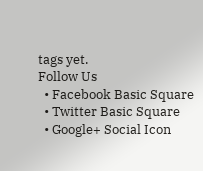tags yet.
Follow Us
  • Facebook Basic Square
  • Twitter Basic Square
  • Google+ Social Icon